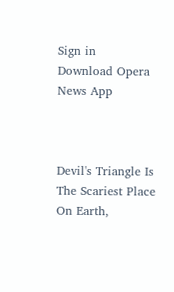Sign in
Download Opera News App



Devil's Triangle Is The Scariest Place On Earth,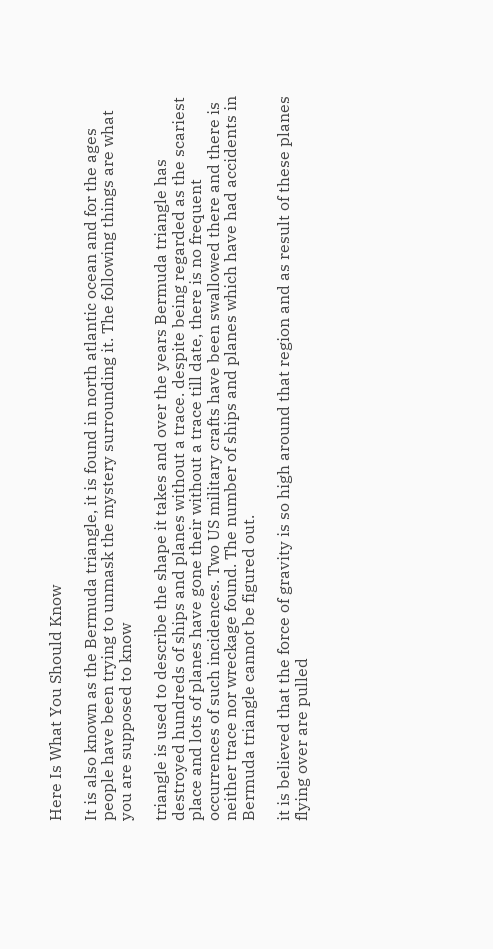Here Is What You Should Know

It is also known as the Bermuda triangle, it is found in north atlantic ocean and for the ages people have been trying to unmask the mystery surrounding it. The following things are what you are supposed to know

triangle is used to describe the shape it takes and over the years Bermuda triangle has destroyed hundreds of ships and planes without a trace. despite being regarded as the scariest place and lots of planes have gone their without a trace till date, there is no frequent occurrences of such incidences. Two US military crafts have been swallowed there and there is neither trace nor wreckage found. The number of ships and planes which have had accidents in Bermuda triangle cannot be figured out.

it is believed that the force of gravity is so high around that region and as result of these planes flying over are pulled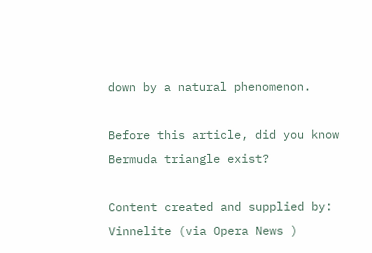down by a natural phenomenon.

Before this article, did you know Bermuda triangle exist?

Content created and supplied by: Vinnelite (via Opera News )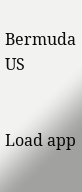Bermuda US


Load app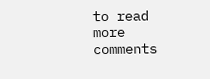to read more comments